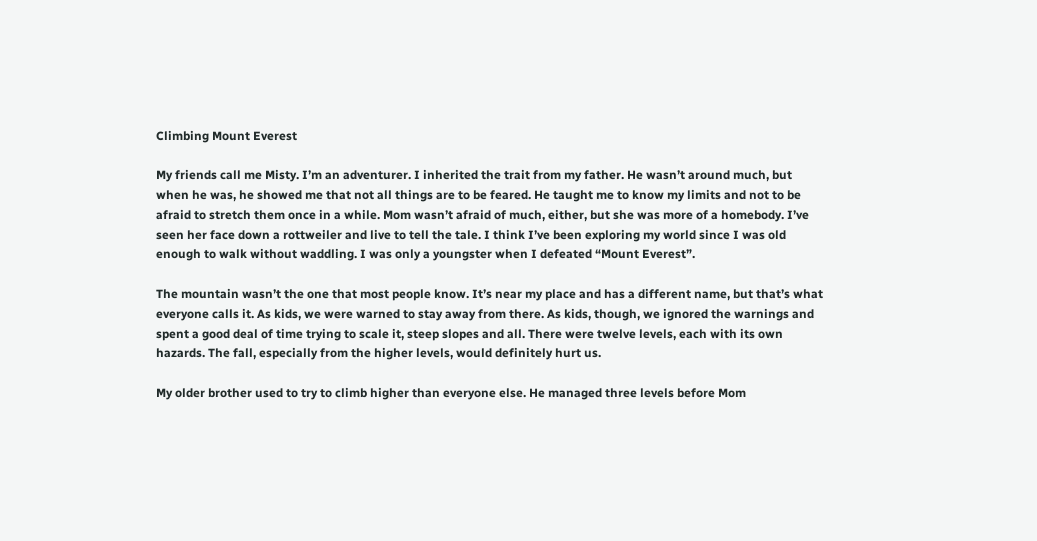Climbing Mount Everest

My friends call me Misty. I’m an adventurer. I inherited the trait from my father. He wasn’t around much, but when he was, he showed me that not all things are to be feared. He taught me to know my limits and not to be afraid to stretch them once in a while. Mom wasn’t afraid of much, either, but she was more of a homebody. I’ve seen her face down a rottweiler and live to tell the tale. I think I’ve been exploring my world since I was old enough to walk without waddling. I was only a youngster when I defeated “Mount Everest”.

The mountain wasn’t the one that most people know. It’s near my place and has a different name, but that’s what everyone calls it. As kids, we were warned to stay away from there. As kids, though, we ignored the warnings and spent a good deal of time trying to scale it, steep slopes and all. There were twelve levels, each with its own hazards. The fall, especially from the higher levels, would definitely hurt us.

My older brother used to try to climb higher than everyone else. He managed three levels before Mom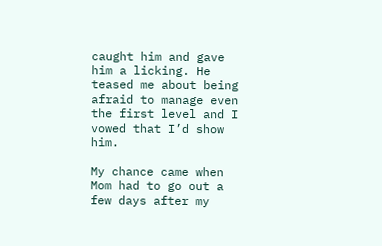caught him and gave him a licking. He teased me about being afraid to manage even the first level and I vowed that I’d show him.

My chance came when Mom had to go out a few days after my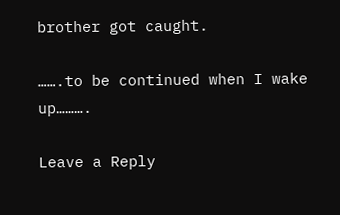brother got caught.

…….to be continued when I wake up……….

Leave a Reply